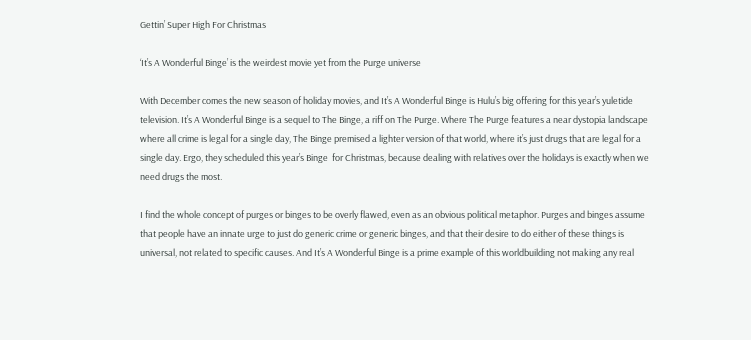Gettin’ Super High For Christmas

‘It’s A Wonderful Binge’ is the weirdest movie yet from the Purge universe

With December comes the new season of holiday movies, and It’s A Wonderful Binge is Hulu’s big offering for this year’s yuletide television. It’s A Wonderful Binge is a sequel to The Binge, a riff on The Purge. Where The Purge features a near dystopia landscape where all crime is legal for a single day, The Binge premised a lighter version of that world, where it’s just drugs that are legal for a single day. Ergo, they scheduled this year’s Binge  for Christmas, because dealing with relatives over the holidays is exactly when we need drugs the most.

I find the whole concept of purges or binges to be overly flawed, even as an obvious political metaphor. Purges and binges assume that people have an innate urge to just do generic crime or generic binges, and that their desire to do either of these things is universal, not related to specific causes. And It’s A Wonderful Binge is a prime example of this worldbuilding not making any real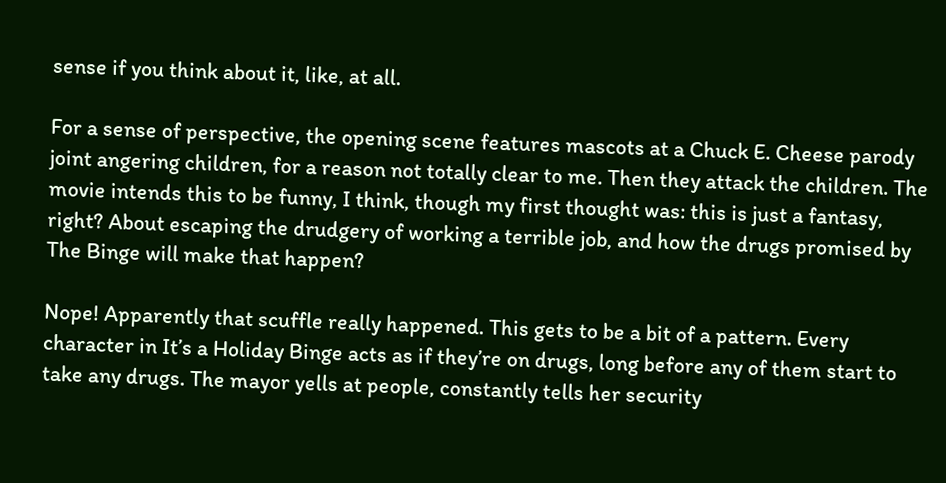sense if you think about it, like, at all.

For a sense of perspective, the opening scene features mascots at a Chuck E. Cheese parody joint angering children, for a reason not totally clear to me. Then they attack the children. The movie intends this to be funny, I think, though my first thought was: this is just a fantasy, right? About escaping the drudgery of working a terrible job, and how the drugs promised by The Binge will make that happen?

Nope! Apparently that scuffle really happened. This gets to be a bit of a pattern. Every character in It’s a Holiday Binge acts as if they’re on drugs, long before any of them start to take any drugs. The mayor yells at people, constantly tells her security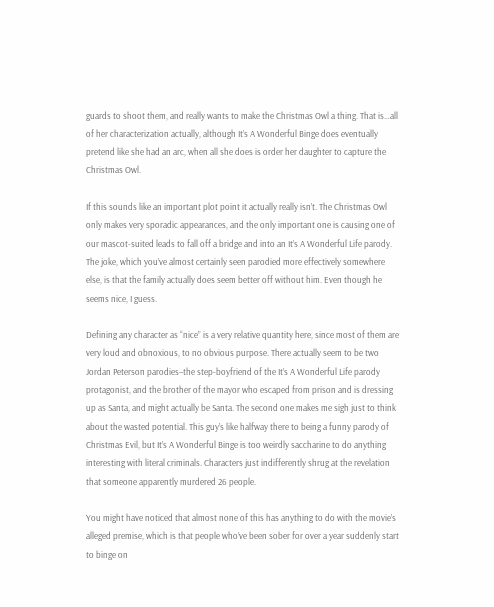guards to shoot them, and really wants to make the Christmas Owl a thing. That is…all of her characterization actually, although It’s A Wonderful Binge does eventually pretend like she had an arc, when all she does is order her daughter to capture the Christmas Owl.

If this sounds like an important plot point it actually really isn’t. The Christmas Owl only makes very sporadic appearances, and the only important one is causing one of our mascot-suited leads to fall off a bridge and into an It’s A Wonderful Life parody. The joke, which you’ve almost certainly seen parodied more effectively somewhere else, is that the family actually does seem better off without him. Even though he seems nice, I guess.

Defining any character as “nice” is a very relative quantity here, since most of them are very loud and obnoxious, to no obvious purpose. There actually seem to be two Jordan Peterson parodies–the step-boyfriend of the It’s A Wonderful Life parody protagonist, and the brother of the mayor who escaped from prison and is dressing up as Santa, and might actually be Santa. The second one makes me sigh just to think about the wasted potential. This guy’s like halfway there to being a funny parody of Christmas Evil, but It’s A Wonderful Binge is too weirdly saccharine to do anything interesting with literal criminals. Characters just indifferently shrug at the revelation that someone apparently murdered 26 people.

You might have noticed that almost none of this has anything to do with the movie’s alleged premise, which is that people who’ve been sober for over a year suddenly start to binge on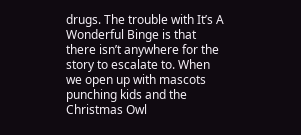drugs. The trouble with It’s A Wonderful Binge is that there isn’t anywhere for the story to escalate to. When we open up with mascots punching kids and the Christmas Owl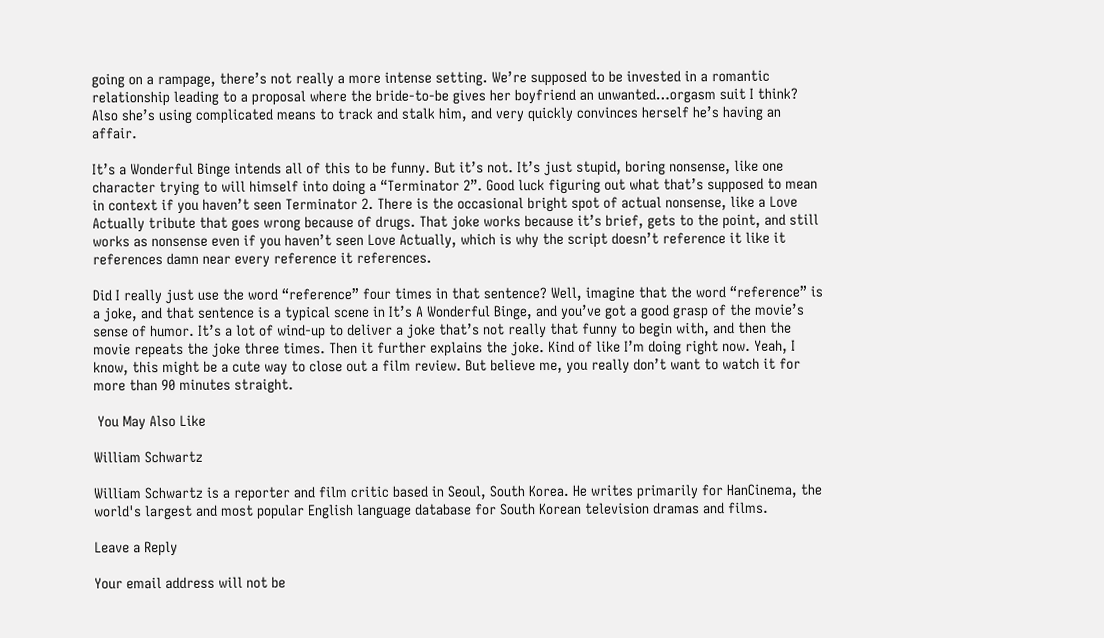going on a rampage, there’s not really a more intense setting. We’re supposed to be invested in a romantic relationship leading to a proposal where the bride-to-be gives her boyfriend an unwanted…orgasm suit I think? Also she’s using complicated means to track and stalk him, and very quickly convinces herself he’s having an affair.

It’s a Wonderful Binge intends all of this to be funny. But it’s not. It’s just stupid, boring nonsense, like one character trying to will himself into doing a “Terminator 2”. Good luck figuring out what that’s supposed to mean in context if you haven’t seen Terminator 2. There is the occasional bright spot of actual nonsense, like a Love Actually tribute that goes wrong because of drugs. That joke works because it’s brief, gets to the point, and still works as nonsense even if you haven’t seen Love Actually, which is why the script doesn’t reference it like it references damn near every reference it references.

Did I really just use the word “reference” four times in that sentence? Well, imagine that the word “reference” is a joke, and that sentence is a typical scene in It’s A Wonderful Binge, and you’ve got a good grasp of the movie’s sense of humor. It’s a lot of wind-up to deliver a joke that’s not really that funny to begin with, and then the movie repeats the joke three times. Then it further explains the joke. Kind of like I’m doing right now. Yeah, I know, this might be a cute way to close out a film review. But believe me, you really don’t want to watch it for more than 90 minutes straight.

 You May Also Like

William Schwartz

William Schwartz is a reporter and film critic based in Seoul, South Korea. He writes primarily for HanCinema, the world's largest and most popular English language database for South Korean television dramas and films.

Leave a Reply

Your email address will not be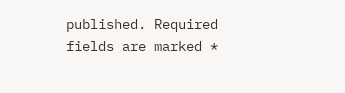published. Required fields are marked *